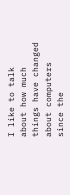I like to talk about how much things have changed about computers since the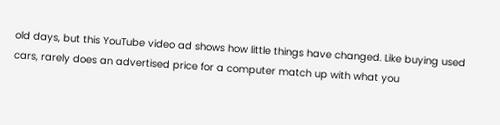old days, but this YouTube video ad shows how little things have changed. Like buying used cars, rarely does an advertised price for a computer match up with what you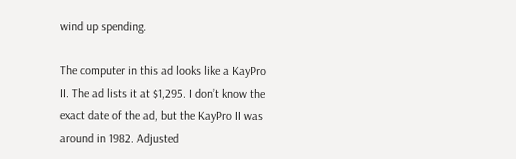wind up spending.

The computer in this ad looks like a KayPro II. The ad lists it at $1,295. I don’t know the exact date of the ad, but the KayPro II was around in 1982. Adjusted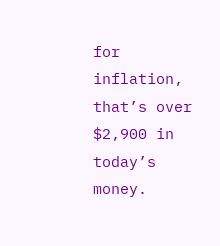for inflation, that’s over $2,900 in today’s money.